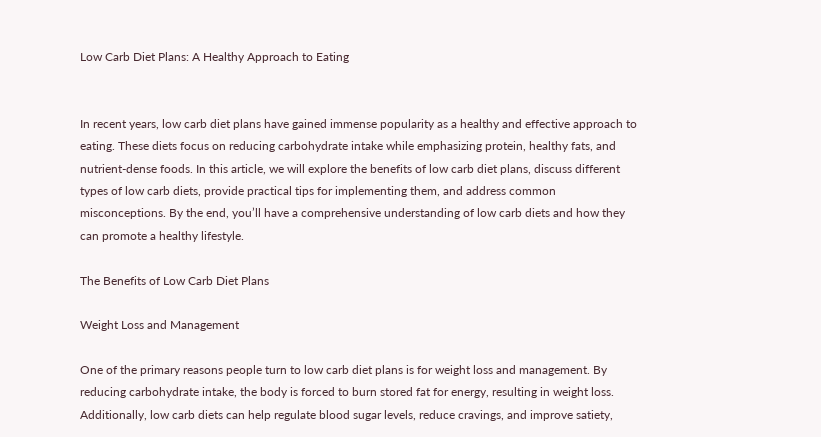Low Carb Diet Plans: A Healthy Approach to Eating


In recent years, low carb diet plans have gained immense popularity as a healthy and effective approach to eating. These diets focus on reducing carbohydrate intake while emphasizing protein, healthy fats, and nutrient-dense foods. In this article, we will explore the benefits of low carb diet plans, discuss different types of low carb diets, provide practical tips for implementing them, and address common misconceptions. By the end, you’ll have a comprehensive understanding of low carb diets and how they can promote a healthy lifestyle.

The Benefits of Low Carb Diet Plans

Weight Loss and Management

One of the primary reasons people turn to low carb diet plans is for weight loss and management. By reducing carbohydrate intake, the body is forced to burn stored fat for energy, resulting in weight loss. Additionally, low carb diets can help regulate blood sugar levels, reduce cravings, and improve satiety,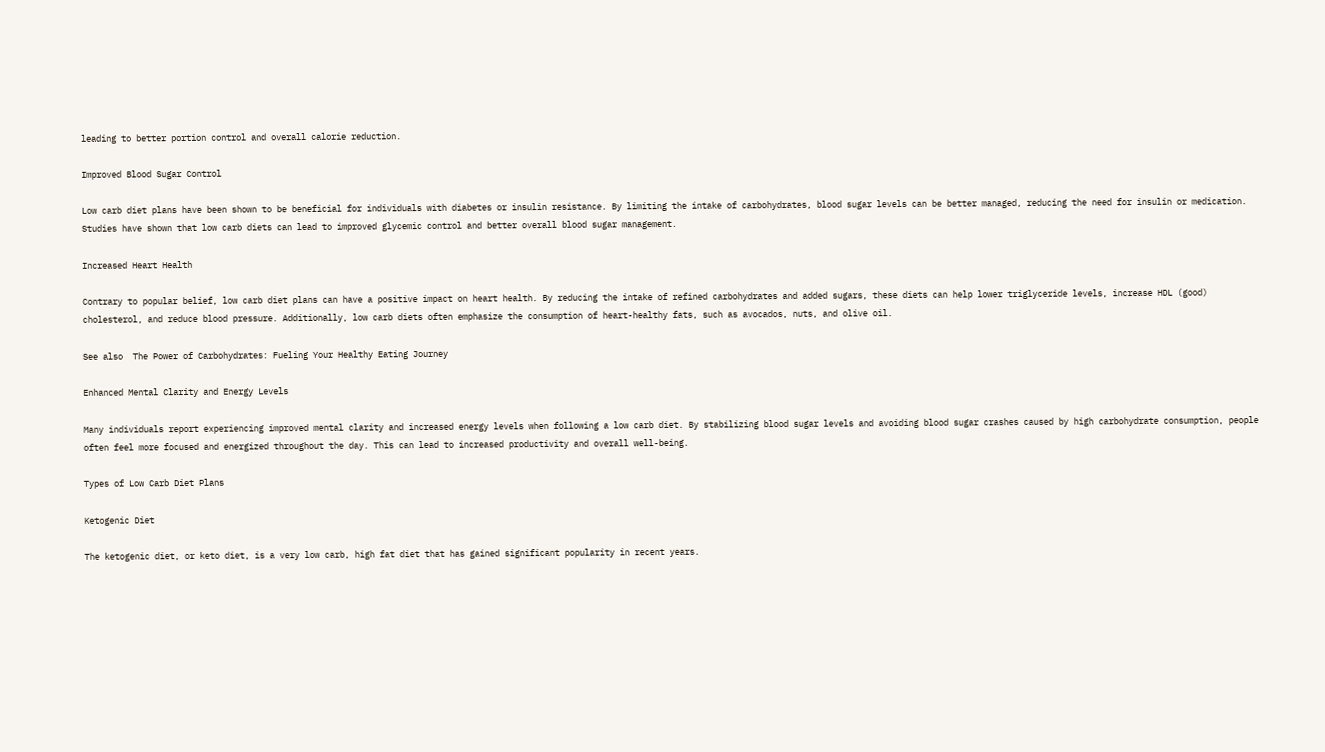leading to better portion control and overall calorie reduction.

Improved Blood Sugar Control

Low carb diet plans have been shown to be beneficial for individuals with diabetes or insulin resistance. By limiting the intake of carbohydrates, blood sugar levels can be better managed, reducing the need for insulin or medication. Studies have shown that low carb diets can lead to improved glycemic control and better overall blood sugar management.

Increased Heart Health

Contrary to popular belief, low carb diet plans can have a positive impact on heart health. By reducing the intake of refined carbohydrates and added sugars, these diets can help lower triglyceride levels, increase HDL (good) cholesterol, and reduce blood pressure. Additionally, low carb diets often emphasize the consumption of heart-healthy fats, such as avocados, nuts, and olive oil.

See also  The Power of Carbohydrates: Fueling Your Healthy Eating Journey

Enhanced Mental Clarity and Energy Levels

Many individuals report experiencing improved mental clarity and increased energy levels when following a low carb diet. By stabilizing blood sugar levels and avoiding blood sugar crashes caused by high carbohydrate consumption, people often feel more focused and energized throughout the day. This can lead to increased productivity and overall well-being.

Types of Low Carb Diet Plans

Ketogenic Diet

The ketogenic diet, or keto diet, is a very low carb, high fat diet that has gained significant popularity in recent years.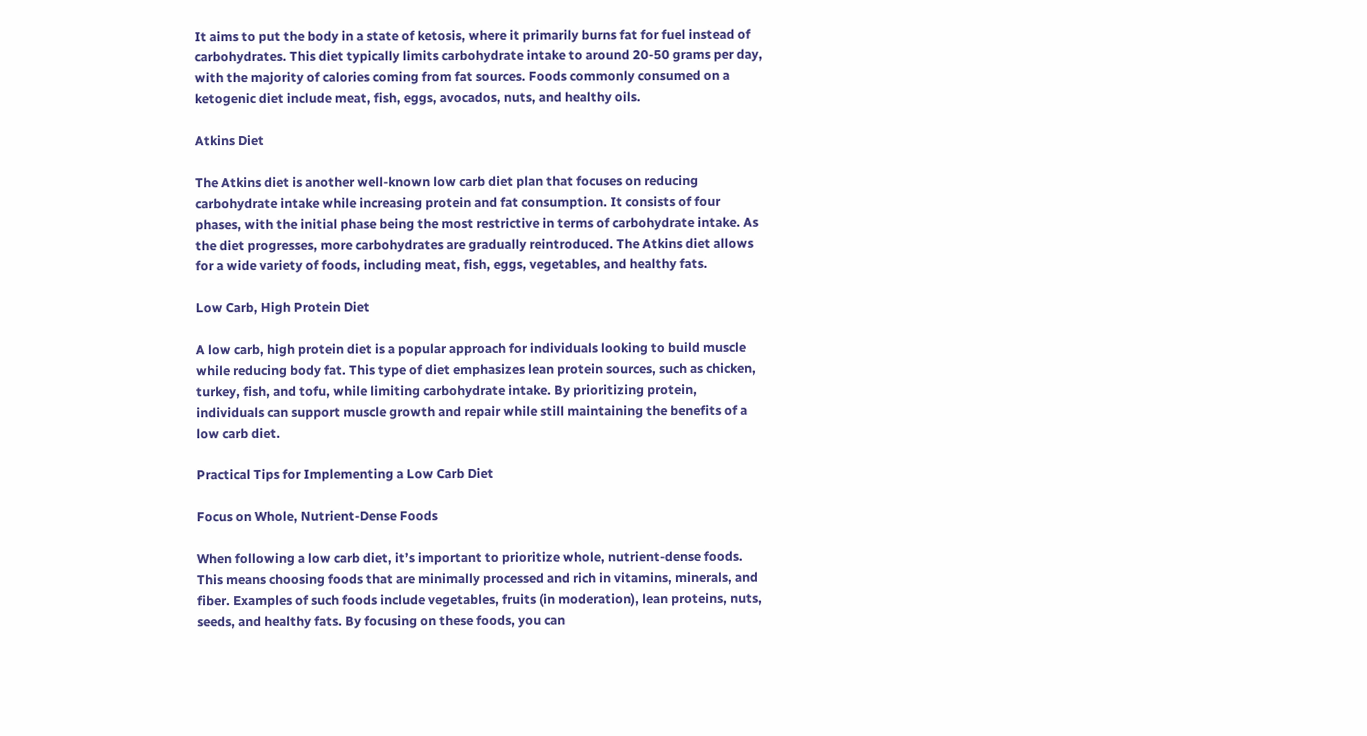It aims to put the body in a state of ketosis, where it primarily burns fat for fuel instead of carbohydrates. This diet typically limits carbohydrate intake to around 20-50 grams per day, with the majority of calories coming from fat sources. Foods commonly consumed on a ketogenic diet include meat, fish, eggs, avocados, nuts, and healthy oils.

Atkins Diet

The Atkins diet is another well-known low carb diet plan that focuses on reducing carbohydrate intake while increasing protein and fat consumption. It consists of four phases, with the initial phase being the most restrictive in terms of carbohydrate intake. As the diet progresses, more carbohydrates are gradually reintroduced. The Atkins diet allows for a wide variety of foods, including meat, fish, eggs, vegetables, and healthy fats.

Low Carb, High Protein Diet

A low carb, high protein diet is a popular approach for individuals looking to build muscle while reducing body fat. This type of diet emphasizes lean protein sources, such as chicken, turkey, fish, and tofu, while limiting carbohydrate intake. By prioritizing protein, individuals can support muscle growth and repair while still maintaining the benefits of a low carb diet.

Practical Tips for Implementing a Low Carb Diet

Focus on Whole, Nutrient-Dense Foods

When following a low carb diet, it’s important to prioritize whole, nutrient-dense foods. This means choosing foods that are minimally processed and rich in vitamins, minerals, and fiber. Examples of such foods include vegetables, fruits (in moderation), lean proteins, nuts, seeds, and healthy fats. By focusing on these foods, you can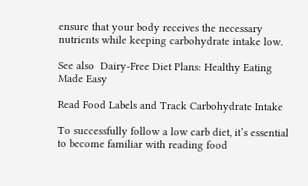ensure that your body receives the necessary nutrients while keeping carbohydrate intake low.

See also  Dairy-Free Diet Plans: Healthy Eating Made Easy

Read Food Labels and Track Carbohydrate Intake

To successfully follow a low carb diet, it’s essential to become familiar with reading food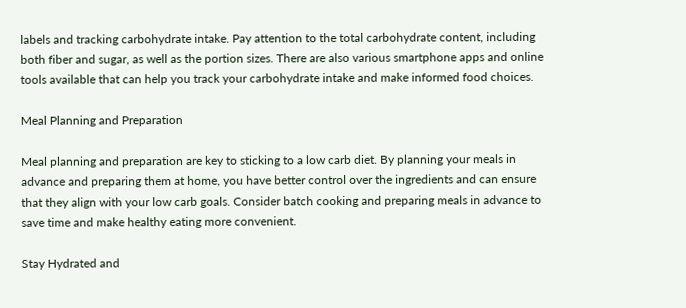labels and tracking carbohydrate intake. Pay attention to the total carbohydrate content, including both fiber and sugar, as well as the portion sizes. There are also various smartphone apps and online tools available that can help you track your carbohydrate intake and make informed food choices.

Meal Planning and Preparation

Meal planning and preparation are key to sticking to a low carb diet. By planning your meals in advance and preparing them at home, you have better control over the ingredients and can ensure that they align with your low carb goals. Consider batch cooking and preparing meals in advance to save time and make healthy eating more convenient.

Stay Hydrated and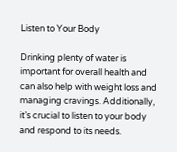Listen to Your Body

Drinking plenty of water is important for overall health and can also help with weight loss and managing cravings. Additionally, it’s crucial to listen to your body and respond to its needs.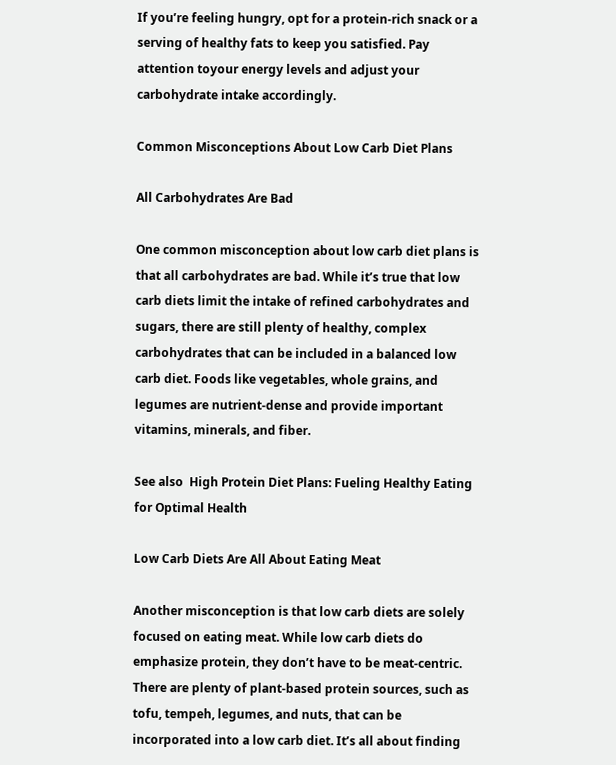If you’re feeling hungry, opt for a protein-rich snack or a serving of healthy fats to keep you satisfied. Pay attention toyour energy levels and adjust your carbohydrate intake accordingly.

Common Misconceptions About Low Carb Diet Plans

All Carbohydrates Are Bad

One common misconception about low carb diet plans is that all carbohydrates are bad. While it’s true that low carb diets limit the intake of refined carbohydrates and sugars, there are still plenty of healthy, complex carbohydrates that can be included in a balanced low carb diet. Foods like vegetables, whole grains, and legumes are nutrient-dense and provide important vitamins, minerals, and fiber.

See also  High Protein Diet Plans: Fueling Healthy Eating for Optimal Health

Low Carb Diets Are All About Eating Meat

Another misconception is that low carb diets are solely focused on eating meat. While low carb diets do emphasize protein, they don’t have to be meat-centric. There are plenty of plant-based protein sources, such as tofu, tempeh, legumes, and nuts, that can be incorporated into a low carb diet. It’s all about finding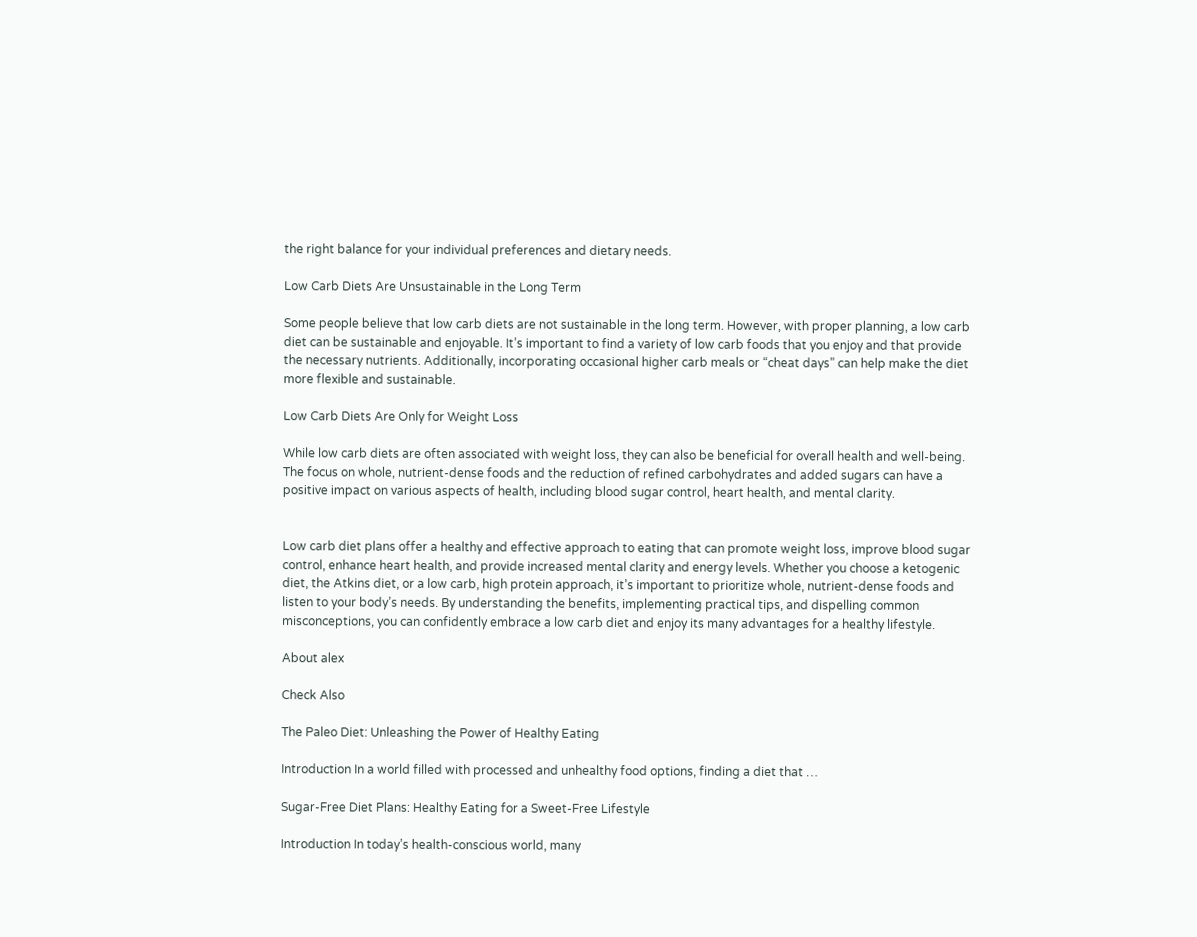the right balance for your individual preferences and dietary needs.

Low Carb Diets Are Unsustainable in the Long Term

Some people believe that low carb diets are not sustainable in the long term. However, with proper planning, a low carb diet can be sustainable and enjoyable. It’s important to find a variety of low carb foods that you enjoy and that provide the necessary nutrients. Additionally, incorporating occasional higher carb meals or “cheat days” can help make the diet more flexible and sustainable.

Low Carb Diets Are Only for Weight Loss

While low carb diets are often associated with weight loss, they can also be beneficial for overall health and well-being. The focus on whole, nutrient-dense foods and the reduction of refined carbohydrates and added sugars can have a positive impact on various aspects of health, including blood sugar control, heart health, and mental clarity.


Low carb diet plans offer a healthy and effective approach to eating that can promote weight loss, improve blood sugar control, enhance heart health, and provide increased mental clarity and energy levels. Whether you choose a ketogenic diet, the Atkins diet, or a low carb, high protein approach, it’s important to prioritize whole, nutrient-dense foods and listen to your body’s needs. By understanding the benefits, implementing practical tips, and dispelling common misconceptions, you can confidently embrace a low carb diet and enjoy its many advantages for a healthy lifestyle.

About alex

Check Also

The Paleo Diet: Unleashing the Power of Healthy Eating

Introduction In a world filled with processed and unhealthy food options, finding a diet that …

Sugar-Free Diet Plans: Healthy Eating for a Sweet-Free Lifestyle

Introduction In today’s health-conscious world, many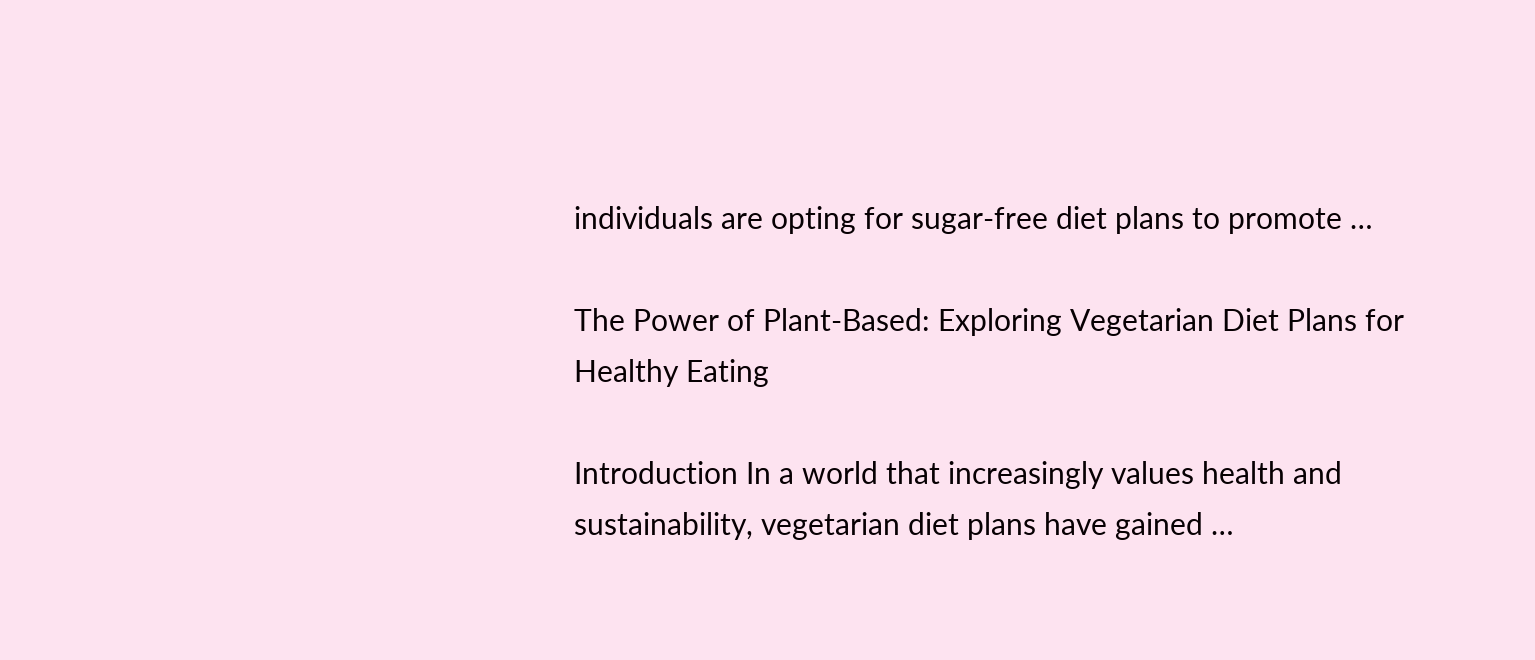individuals are opting for sugar-free diet plans to promote …

The Power of Plant-Based: Exploring Vegetarian Diet Plans for Healthy Eating

Introduction In a world that increasingly values health and sustainability, vegetarian diet plans have gained …